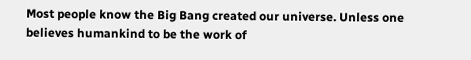Most people know the Big Bang created our universe. Unless one believes humankind to be the work of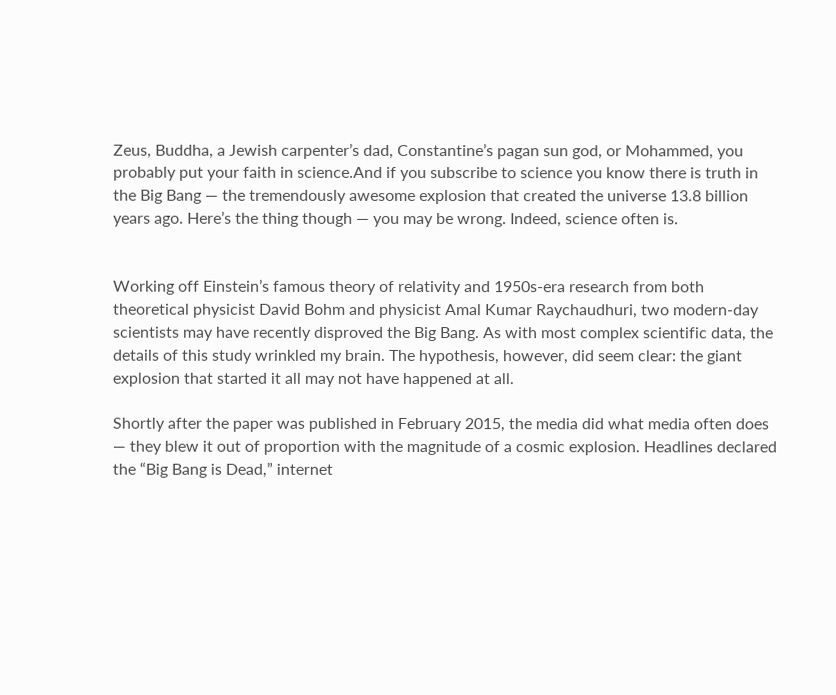Zeus, Buddha, a Jewish carpenter’s dad, Constantine’s pagan sun god, or Mohammed, you probably put your faith in science.And if you subscribe to science you know there is truth in the Big Bang — the tremendously awesome explosion that created the universe 13.8 billion years ago. Here’s the thing though — you may be wrong. Indeed, science often is.


Working off Einstein’s famous theory of relativity and 1950s-era research from both theoretical physicist David Bohm and physicist Amal Kumar Raychaudhuri, two modern-day scientists may have recently disproved the Big Bang. As with most complex scientific data, the details of this study wrinkled my brain. The hypothesis, however, did seem clear: the giant explosion that started it all may not have happened at all.

Shortly after the paper was published in February 2015, the media did what media often does — they blew it out of proportion with the magnitude of a cosmic explosion. Headlines declared the “Big Bang is Dead,” internet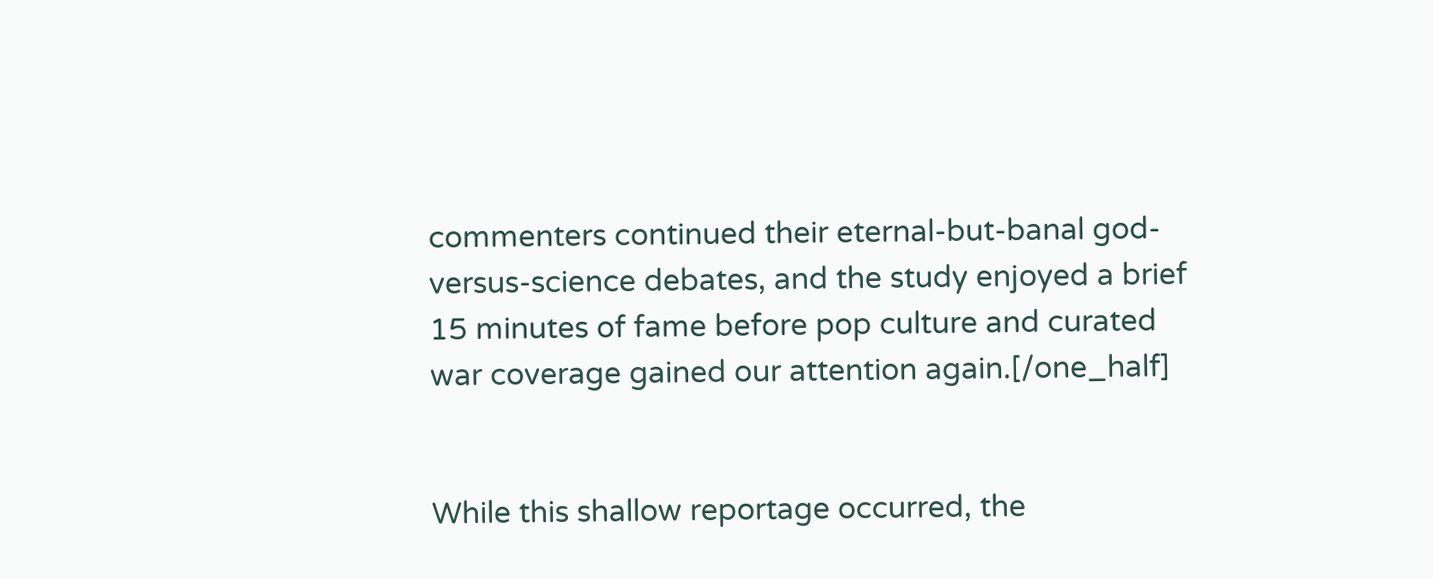commenters continued their eternal-but-banal god-versus-science debates, and the study enjoyed a brief 15 minutes of fame before pop culture and curated war coverage gained our attention again.[/one_half]


While this shallow reportage occurred, the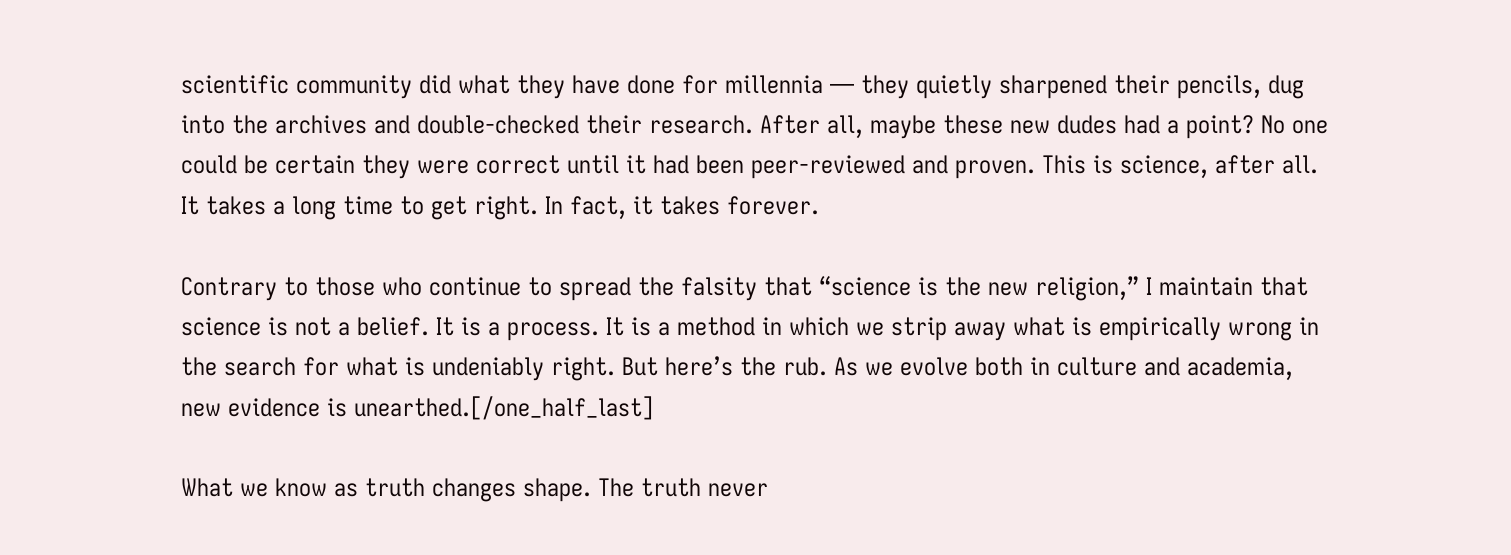scientific community did what they have done for millennia — they quietly sharpened their pencils, dug into the archives and double-checked their research. After all, maybe these new dudes had a point? No one could be certain they were correct until it had been peer-reviewed and proven. This is science, after all. It takes a long time to get right. In fact, it takes forever.

Contrary to those who continue to spread the falsity that “science is the new religion,” I maintain that science is not a belief. It is a process. It is a method in which we strip away what is empirically wrong in the search for what is undeniably right. But here’s the rub. As we evolve both in culture and academia, new evidence is unearthed.[/one_half_last]

What we know as truth changes shape. The truth never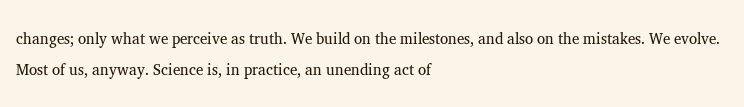changes; only what we perceive as truth. We build on the milestones, and also on the mistakes. We evolve. Most of us, anyway. Science is, in practice, an unending act of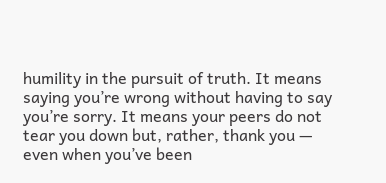humility in the pursuit of truth. It means saying you’re wrong without having to say you’re sorry. It means your peers do not tear you down but, rather, thank you — even when you’ve been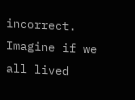incorrect. Imagine if we all lived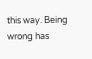this way. Being wrong has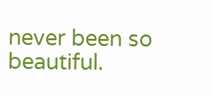never been so beautiful.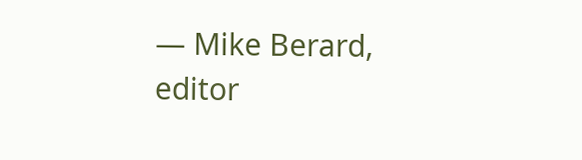— Mike Berard, editor